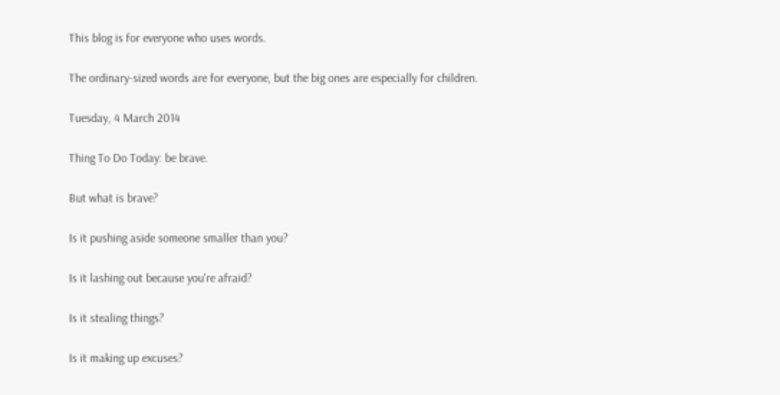This blog is for everyone who uses words.

The ordinary-sized words are for everyone, but the big ones are especially for children.

Tuesday, 4 March 2014

Thing To Do Today: be brave.

But what is brave?

Is it pushing aside someone smaller than you?

Is it lashing out because you're afraid?

Is it stealing things?

Is it making up excuses?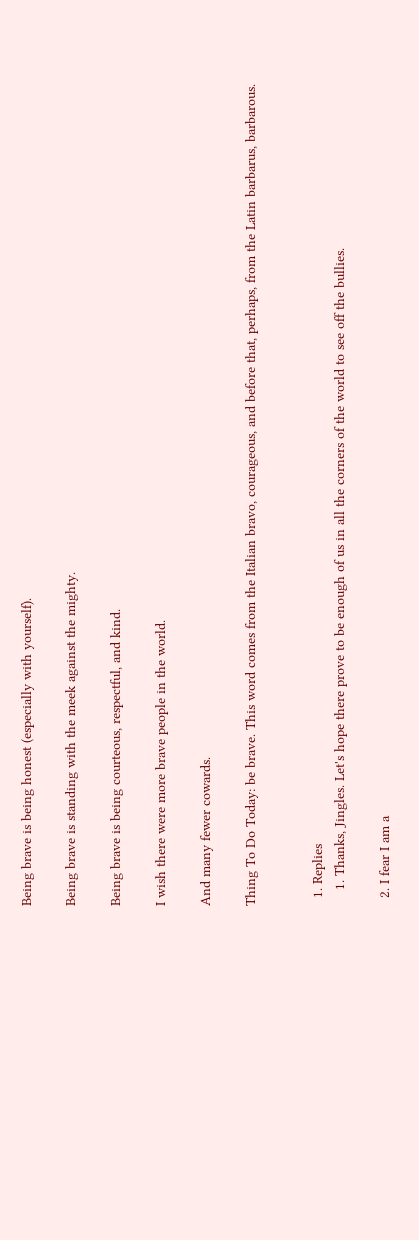Being brave is being honest (especially with yourself).

Being brave is standing with the meek against the mighty.

Being brave is being courteous, respectful, and kind.

I wish there were more brave people in the world.

And many fewer cowards.

Thing To Do Today: be brave. This word comes from the Italian bravo, courageous, and before that, perhaps, from the Latin barbarus, barbarous.


  1. Replies
    1. Thanks, Jingles. Let's hope there prove to be enough of us in all the corners of the world to see off the bullies.

  2. I fear I am a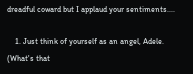dreadful coward but I applaud your sentiments....

    1. Just think of yourself as an angel, Adele. (What's that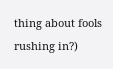thing about fools rushing in?)